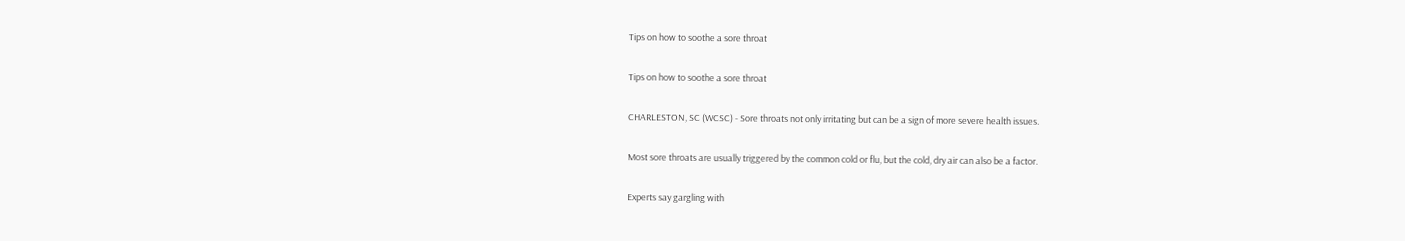Tips on how to soothe a sore throat

Tips on how to soothe a sore throat

CHARLESTON, SC (WCSC) - Sore throats not only irritating but can be a sign of more severe health issues.

Most sore throats are usually triggered by the common cold or flu, but the cold, dry air can also be a factor.

Experts say gargling with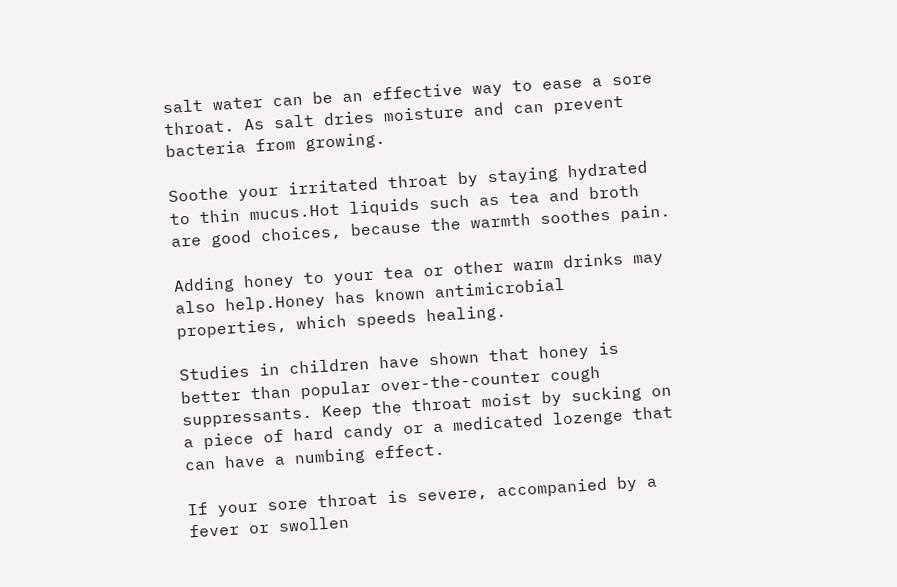salt water can be an effective way to ease a sore throat. As salt dries moisture and can prevent bacteria from growing.

Soothe your irritated throat by staying hydrated to thin mucus.Hot liquids such as tea and broth are good choices, because the warmth soothes pain.

Adding honey to your tea or other warm drinks may also help.Honey has known antimicrobial properties, which speeds healing.

Studies in children have shown that honey is better than popular over-the-counter cough suppressants. Keep the throat moist by sucking on a piece of hard candy or a medicated lozenge that can have a numbing effect.

If your sore throat is severe, accompanied by a fever or swollen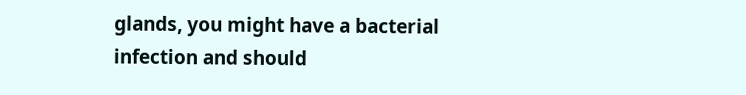glands, you might have a bacterial infection and should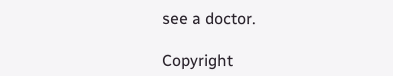see a doctor.

Copyright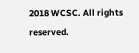2018 WCSC. All rights reserved.